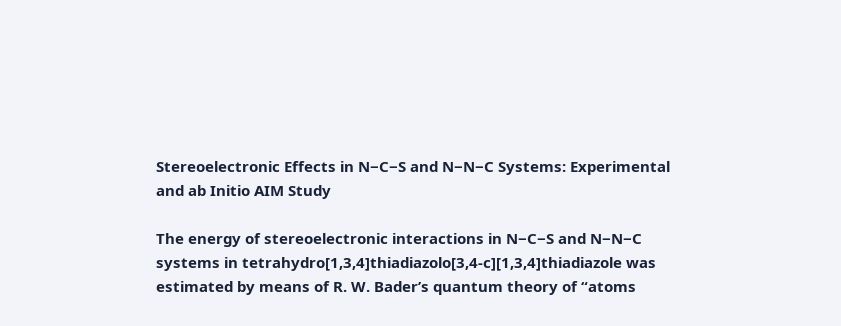Stereoelectronic Effects in N−C−S and N−N−C Systems: Experimental and ab Initio AIM Study

The energy of stereoelectronic interactions in N−C−S and N−N−C systems in tetrahydro[1,3,4]thiadiazolo[3,4-c][1,3,4]thiadiazole was estimated by means of R. W. Bader’s quantum theory of “atoms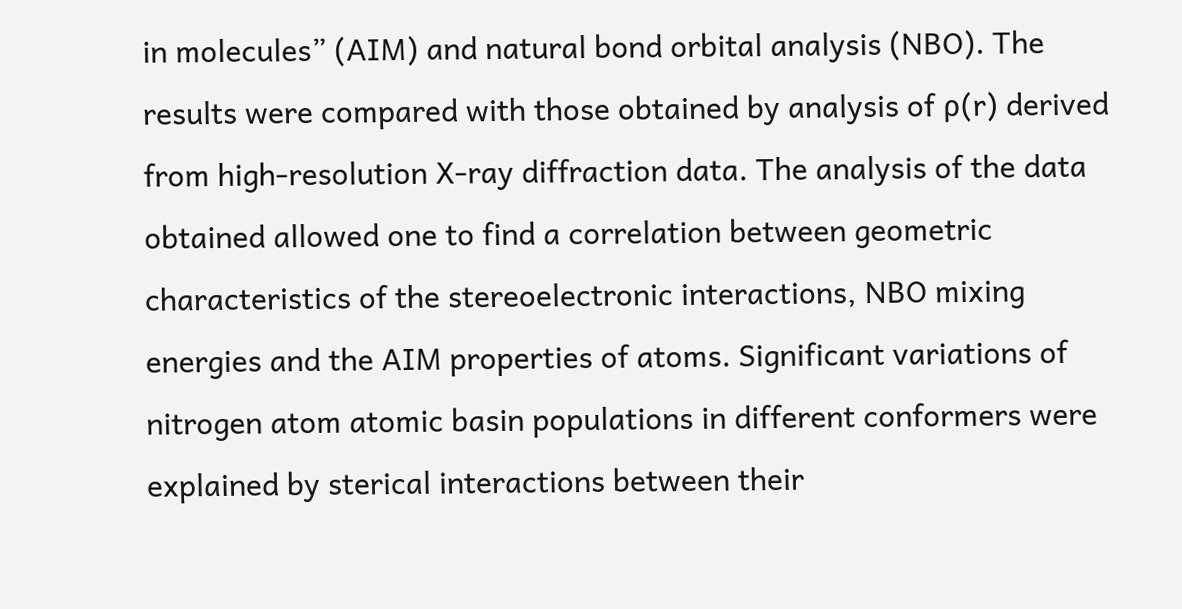in molecules” (AIM) and natural bond orbital analysis (NBO). The results were compared with those obtained by analysis of ρ(r) derived from high-resolution X-ray diffraction data. The analysis of the data obtained allowed one to find a correlation between geometric characteristics of the stereoelectronic interactions, NBO mixing energies and the AIM properties of atoms. Significant variations of nitrogen atom atomic basin populations in different conformers were explained by sterical interactions between their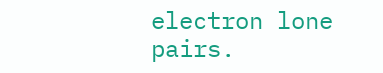electron lone pairs.